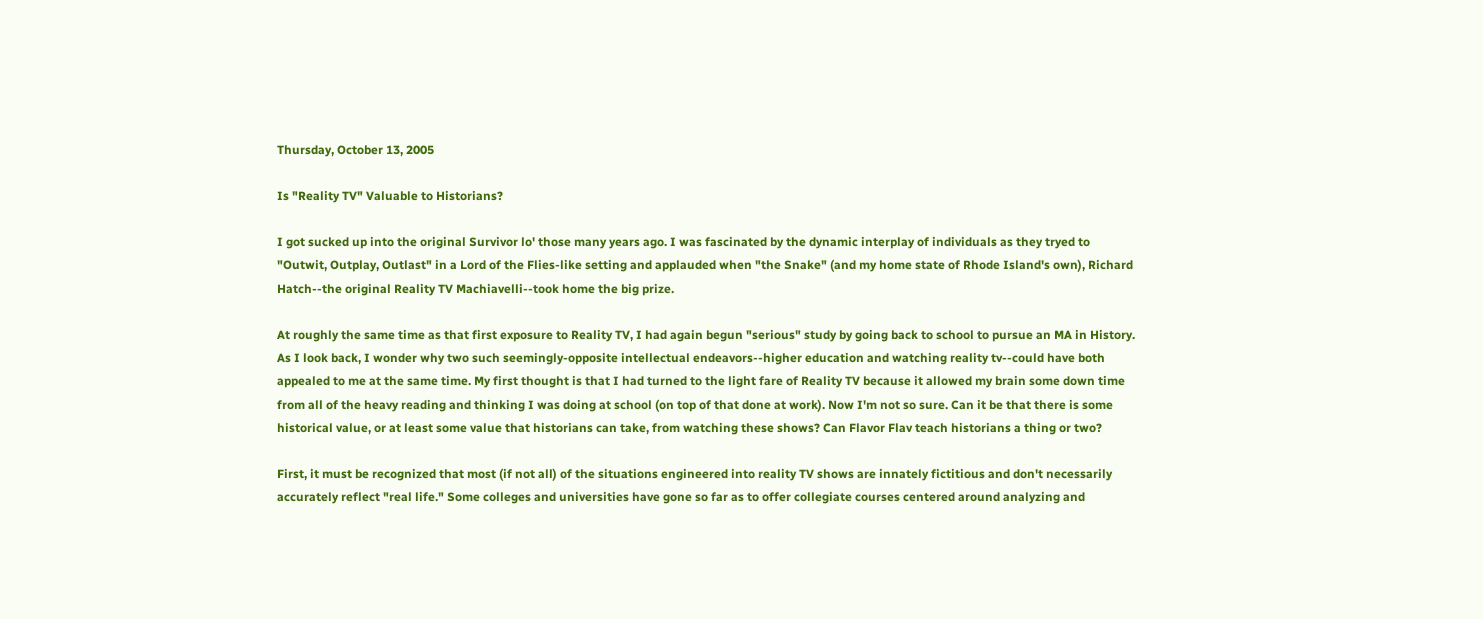Thursday, October 13, 2005

Is "Reality TV" Valuable to Historians?

I got sucked up into the original Survivor lo' those many years ago. I was fascinated by the dynamic interplay of individuals as they tryed to "Outwit, Outplay, Outlast" in a Lord of the Flies-like setting and applauded when "the Snake" (and my home state of Rhode Island's own), Richard Hatch--the original Reality TV Machiavelli--took home the big prize.

At roughly the same time as that first exposure to Reality TV, I had again begun "serious" study by going back to school to pursue an MA in History. As I look back, I wonder why two such seemingly-opposite intellectual endeavors--higher education and watching reality tv--could have both appealed to me at the same time. My first thought is that I had turned to the light fare of Reality TV because it allowed my brain some down time from all of the heavy reading and thinking I was doing at school (on top of that done at work). Now I'm not so sure. Can it be that there is some historical value, or at least some value that historians can take, from watching these shows? Can Flavor Flav teach historians a thing or two?

First, it must be recognized that most (if not all) of the situations engineered into reality TV shows are innately fictitious and don't necessarily accurately reflect "real life." Some colleges and universities have gone so far as to offer collegiate courses centered around analyzing and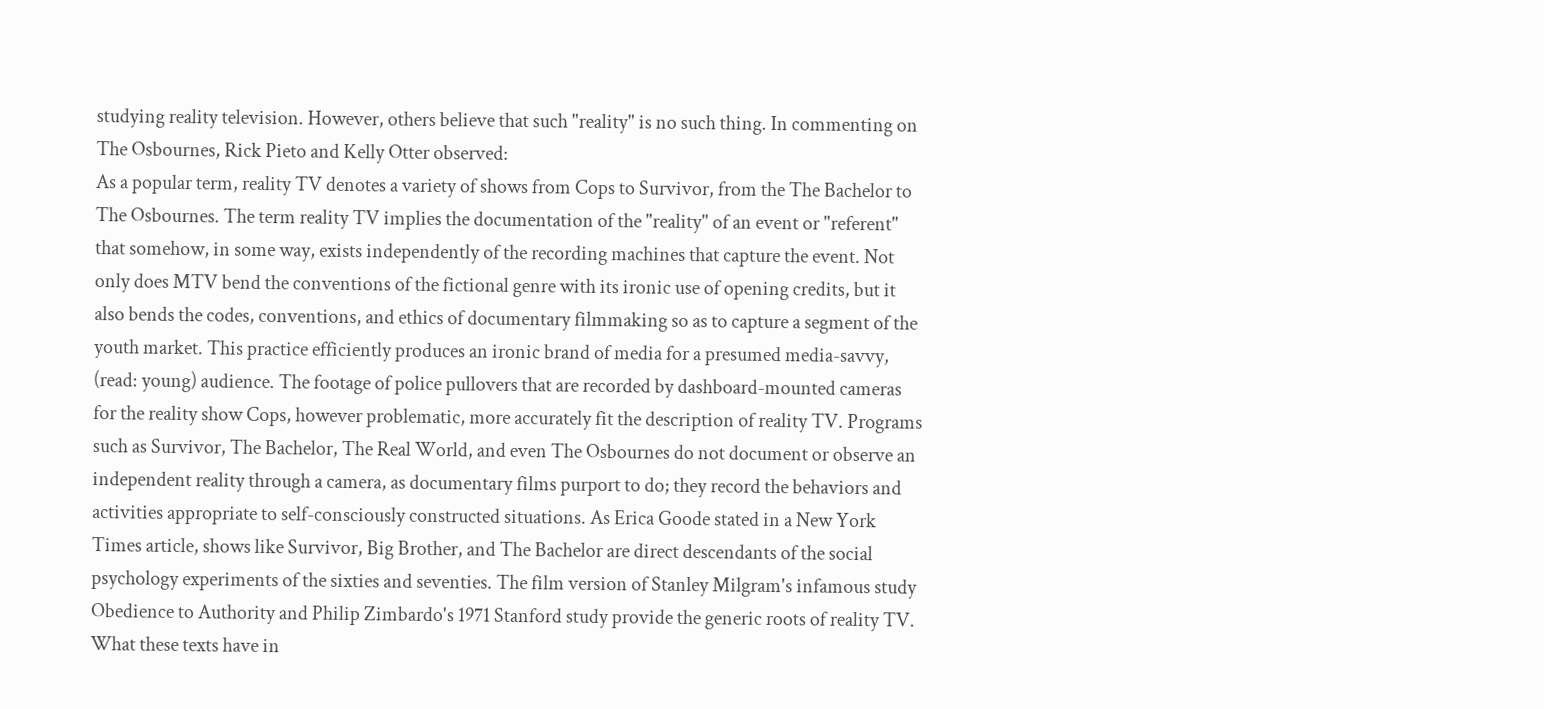studying reality television. However, others believe that such "reality" is no such thing. In commenting on The Osbournes, Rick Pieto and Kelly Otter observed:
As a popular term, reality TV denotes a variety of shows from Cops to Survivor, from the The Bachelor to The Osbournes. The term reality TV implies the documentation of the "reality" of an event or "referent" that somehow, in some way, exists independently of the recording machines that capture the event. Not only does MTV bend the conventions of the fictional genre with its ironic use of opening credits, but it also bends the codes, conventions, and ethics of documentary filmmaking so as to capture a segment of the youth market. This practice efficiently produces an ironic brand of media for a presumed media-savvy, (read: young) audience. The footage of police pullovers that are recorded by dashboard-mounted cameras for the reality show Cops, however problematic, more accurately fit the description of reality TV. Programs such as Survivor, The Bachelor, The Real World, and even The Osbournes do not document or observe an independent reality through a camera, as documentary films purport to do; they record the behaviors and activities appropriate to self-consciously constructed situations. As Erica Goode stated in a New York Times article, shows like Survivor, Big Brother, and The Bachelor are direct descendants of the social psychology experiments of the sixties and seventies. The film version of Stanley Milgram's infamous study Obedience to Authority and Philip Zimbardo's 1971 Stanford study provide the generic roots of reality TV. What these texts have in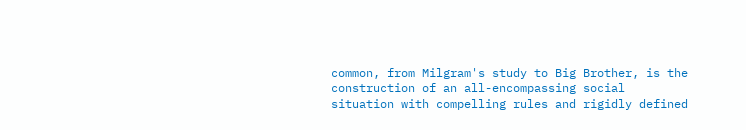common, from Milgram's study to Big Brother, is the construction of an all-encompassing social situation with compelling rules and rigidly defined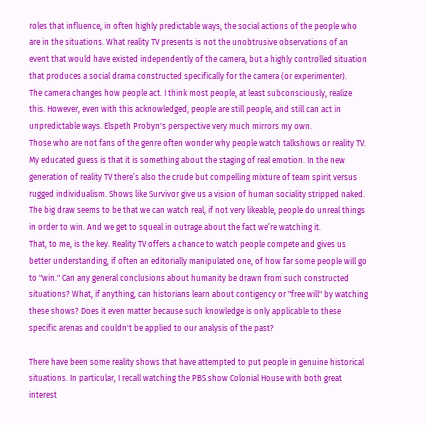roles that influence, in often highly predictable ways, the social actions of the people who are in the situations. What reality TV presents is not the unobtrusive observations of an event that would have existed independently of the camera, but a highly controlled situation that produces a social drama constructed specifically for the camera (or experimenter).
The camera changes how people act. I think most people, at least subconsciously, realize this. However, even with this acknowledged, people are still people, and still can act in unpredictable ways. Elspeth Probyn's perspective very much mirrors my own.
Those who are not fans of the genre often wonder why people watch talkshows or reality TV. My educated guess is that it is something about the staging of real emotion. In the new generation of reality TV there’s also the crude but compelling mixture of team spirit versus rugged individualism. Shows like Survivor give us a vision of human sociality stripped naked. The big draw seems to be that we can watch real, if not very likeable, people do unreal things in order to win. And we get to squeal in outrage about the fact we’re watching it.
That, to me, is the key. Reality TV offers a chance to watch people compete and gives us better understanding, if often an editorially manipulated one, of how far some people will go to "win." Can any general conclusions about humanity be drawn from such constructed situations? What, if anything, can historians learn about contigency or "free will" by watching these shows? Does it even matter because such knowledge is only applicable to these specific arenas and couldn't be applied to our analysis of the past?

There have been some reality shows that have attempted to put people in genuine historical situations. In particular, I recall watching the PBS show Colonial House with both great interest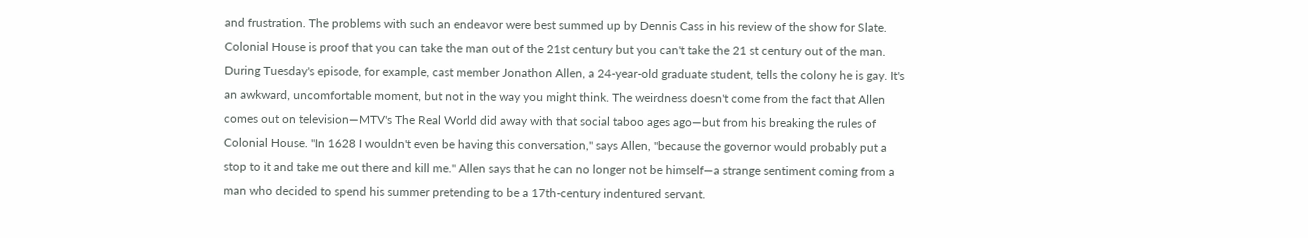and frustration. The problems with such an endeavor were best summed up by Dennis Cass in his review of the show for Slate.
Colonial House is proof that you can take the man out of the 21st century but you can't take the 21 st century out of the man. During Tuesday's episode, for example, cast member Jonathon Allen, a 24-year-old graduate student, tells the colony he is gay. It's an awkward, uncomfortable moment, but not in the way you might think. The weirdness doesn't come from the fact that Allen comes out on television—MTV's The Real World did away with that social taboo ages ago—but from his breaking the rules of Colonial House. "In 1628 I wouldn't even be having this conversation," says Allen, "because the governor would probably put a stop to it and take me out there and kill me." Allen says that he can no longer not be himself—a strange sentiment coming from a man who decided to spend his summer pretending to be a 17th-century indentured servant.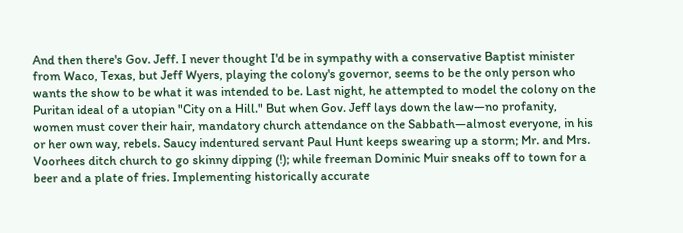And then there's Gov. Jeff. I never thought I'd be in sympathy with a conservative Baptist minister from Waco, Texas, but Jeff Wyers, playing the colony's governor, seems to be the only person who wants the show to be what it was intended to be. Last night, he attempted to model the colony on the Puritan ideal of a utopian "City on a Hill." But when Gov. Jeff lays down the law—no profanity, women must cover their hair, mandatory church attendance on the Sabbath—almost everyone, in his or her own way, rebels. Saucy indentured servant Paul Hunt keeps swearing up a storm; Mr. and Mrs. Voorhees ditch church to go skinny dipping (!); while freeman Dominic Muir sneaks off to town for a beer and a plate of fries. Implementing historically accurate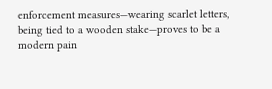enforcement measures—wearing scarlet letters, being tied to a wooden stake—proves to be a modern pain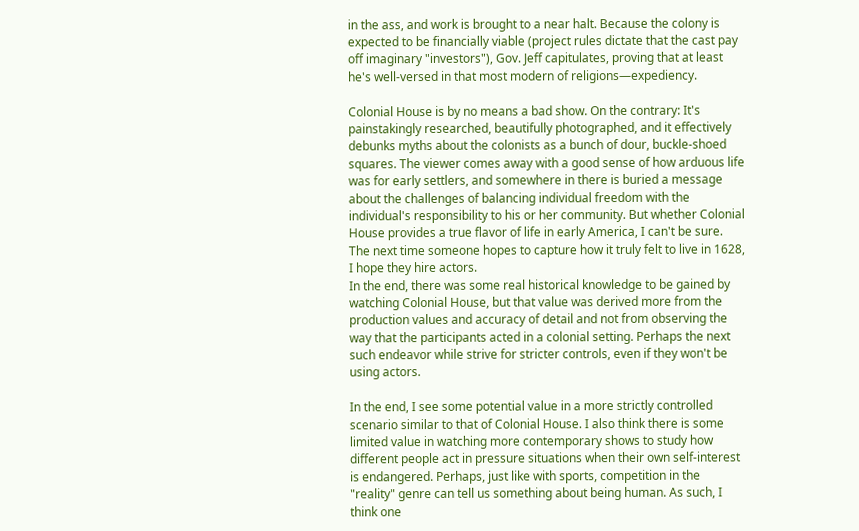in the ass, and work is brought to a near halt. Because the colony is expected to be financially viable (project rules dictate that the cast pay off imaginary "investors"), Gov. Jeff capitulates, proving that at least he's well-versed in that most modern of religions—expediency.

Colonial House is by no means a bad show. On the contrary: It's painstakingly researched, beautifully photographed, and it effectively debunks myths about the colonists as a bunch of dour, buckle-shoed squares. The viewer comes away with a good sense of how arduous life was for early settlers, and somewhere in there is buried a message about the challenges of balancing individual freedom with the individual's responsibility to his or her community. But whether Colonial House provides a true flavor of life in early America, I can't be sure. The next time someone hopes to capture how it truly felt to live in 1628, I hope they hire actors.
In the end, there was some real historical knowledge to be gained by watching Colonial House, but that value was derived more from the production values and accuracy of detail and not from observing the way that the participants acted in a colonial setting. Perhaps the next such endeavor while strive for stricter controls, even if they won't be using actors.

In the end, I see some potential value in a more strictly controlled scenario similar to that of Colonial House. I also think there is some limited value in watching more contemporary shows to study how different people act in pressure situations when their own self-interest is endangered. Perhaps, just like with sports, competition in the "reality" genre can tell us something about being human. As such, I think one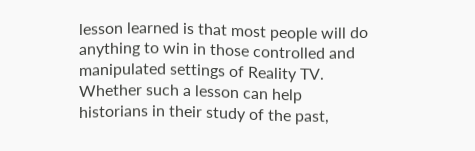lesson learned is that most people will do anything to win in those controlled and manipulated settings of Reality TV. Whether such a lesson can help historians in their study of the past,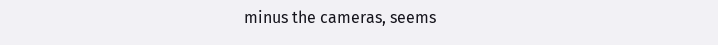minus the cameras, seems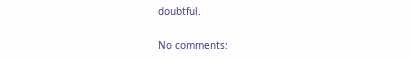doubtful.

No comments: